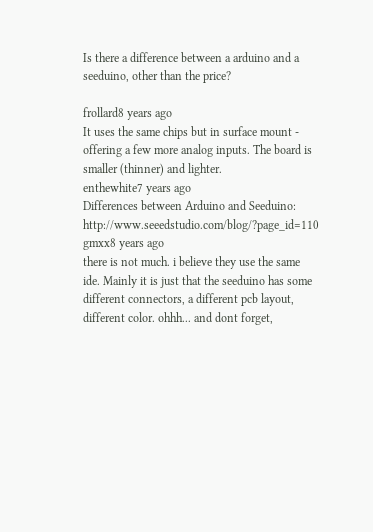Is there a difference between a arduino and a seeduino, other than the price?

frollard8 years ago
It uses the same chips but in surface mount - offering a few more analog inputs. The board is smaller (thinner) and lighter.
enthewhite7 years ago
Differences between Arduino and Seeduino: http://www.seeedstudio.com/blog/?page_id=110
gmxx8 years ago
there is not much. i believe they use the same ide. Mainly it is just that the seeduino has some different connectors, a different pcb layout, different color. ohhh... and dont forget,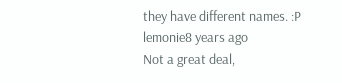they have different names. :P
lemonie8 years ago
Not a great deal,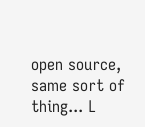open source, same sort of thing... L